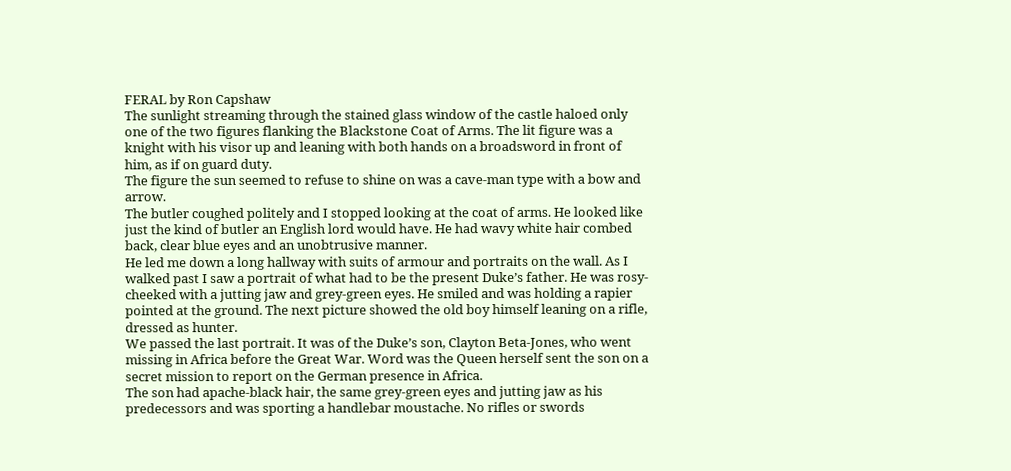FERAL by Ron Capshaw
The sunlight streaming through the stained glass window of the castle haloed only one of the two figures flanking the Blackstone Coat of Arms. The lit figure was a knight with his visor up and leaning with both hands on a broadsword in front of him, as if on guard duty.
The figure the sun seemed to refuse to shine on was a cave-man type with a bow and arrow.
The butler coughed politely and I stopped looking at the coat of arms. He looked like just the kind of butler an English lord would have. He had wavy white hair combed back, clear blue eyes and an unobtrusive manner.
He led me down a long hallway with suits of armour and portraits on the wall. As I walked past I saw a portrait of what had to be the present Duke’s father. He was rosy-cheeked with a jutting jaw and grey-green eyes. He smiled and was holding a rapier pointed at the ground. The next picture showed the old boy himself leaning on a rifle, dressed as hunter.
We passed the last portrait. It was of the Duke’s son, Clayton Beta-Jones, who went missing in Africa before the Great War. Word was the Queen herself sent the son on a secret mission to report on the German presence in Africa.
The son had apache-black hair, the same grey-green eyes and jutting jaw as his predecessors and was sporting a handlebar moustache. No rifles or swords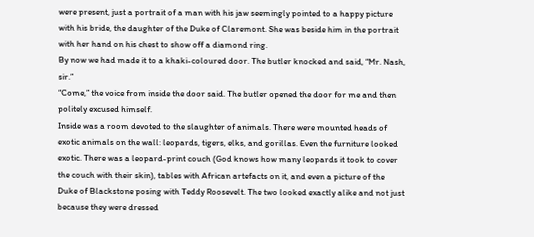were present, just a portrait of a man with his jaw seemingly pointed to a happy picture with his bride, the daughter of the Duke of Claremont. She was beside him in the portrait with her hand on his chest to show off a diamond ring.
By now we had made it to a khaki-coloured door. The butler knocked and said, “Mr. Nash, sir.”
“Come,” the voice from inside the door said. The butler opened the door for me and then politely excused himself.
Inside was a room devoted to the slaughter of animals. There were mounted heads of exotic animals on the wall: leopards, tigers, elks, and gorillas. Even the furniture looked exotic. There was a leopard-print couch (God knows how many leopards it took to cover the couch with their skin), tables with African artefacts on it, and even a picture of the Duke of Blackstone posing with Teddy Roosevelt. The two looked exactly alike and not just because they were dressed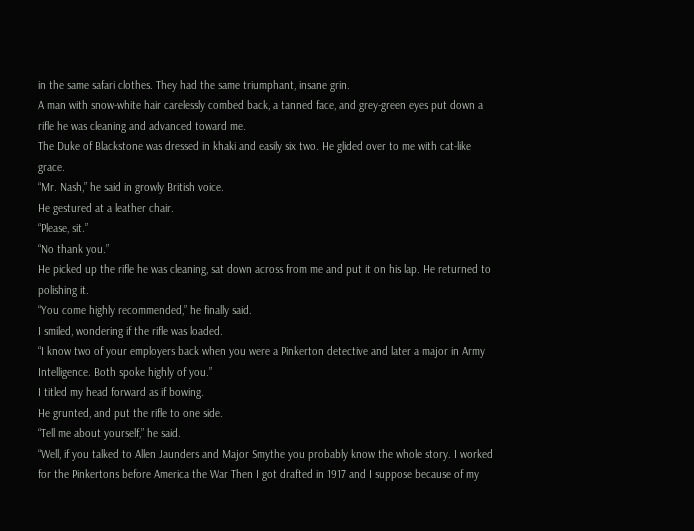in the same safari clothes. They had the same triumphant, insane grin.
A man with snow-white hair carelessly combed back, a tanned face, and grey-green eyes put down a rifle he was cleaning and advanced toward me.
The Duke of Blackstone was dressed in khaki and easily six two. He glided over to me with cat-like grace.
“Mr. Nash,” he said in growly British voice.
He gestured at a leather chair.
“Please, sit.”
“No thank you.”
He picked up the rifle he was cleaning, sat down across from me and put it on his lap. He returned to polishing it.
“You come highly recommended,” he finally said.
I smiled, wondering if the rifle was loaded.
“I know two of your employers back when you were a Pinkerton detective and later a major in Army Intelligence. Both spoke highly of you.”
I titled my head forward as if bowing.
He grunted, and put the rifle to one side.
“Tell me about yourself,” he said.
“Well, if you talked to Allen Jaunders and Major Smythe you probably know the whole story. I worked for the Pinkertons before America the War Then I got drafted in 1917 and I suppose because of my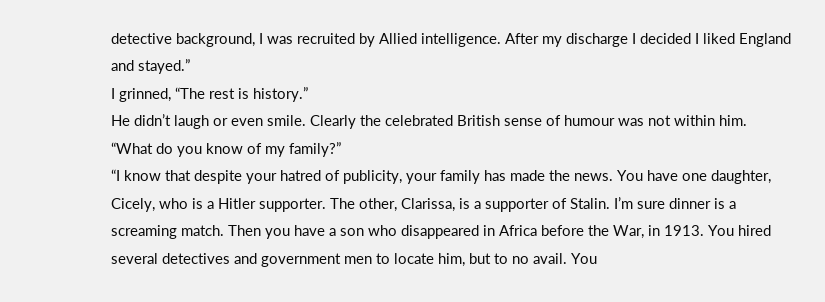detective background, I was recruited by Allied intelligence. After my discharge I decided I liked England and stayed.”
I grinned, “The rest is history.”
He didn’t laugh or even smile. Clearly the celebrated British sense of humour was not within him.
“What do you know of my family?”
“I know that despite your hatred of publicity, your family has made the news. You have one daughter, Cicely, who is a Hitler supporter. The other, Clarissa, is a supporter of Stalin. I’m sure dinner is a screaming match. Then you have a son who disappeared in Africa before the War, in 1913. You hired several detectives and government men to locate him, but to no avail. You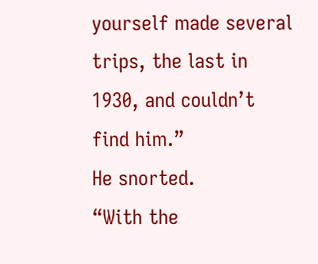yourself made several trips, the last in 1930, and couldn’t find him.”
He snorted.
“With the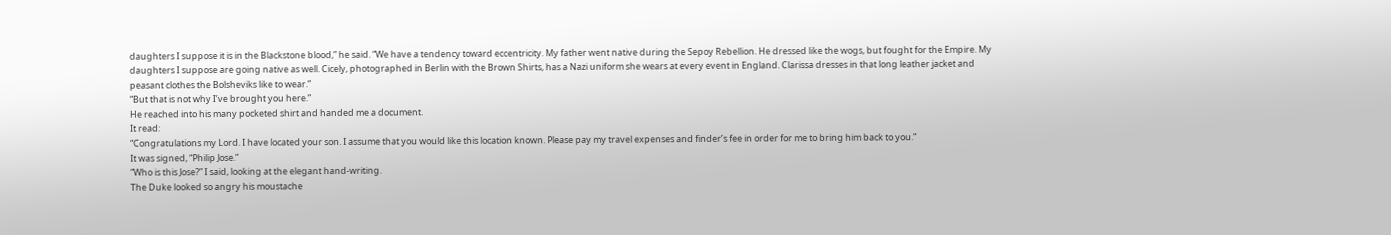daughters I suppose it is in the Blackstone blood,” he said. “We have a tendency toward eccentricity. My father went native during the Sepoy Rebellion. He dressed like the wogs, but fought for the Empire. My daughters I suppose are going native as well. Cicely, photographed in Berlin with the Brown Shirts, has a Nazi uniform she wears at every event in England. Clarissa dresses in that long leather jacket and peasant clothes the Bolsheviks like to wear.”
“But that is not why I’ve brought you here.”
He reached into his many pocketed shirt and handed me a document.
It read:
“Congratulations my Lord. I have located your son. I assume that you would like this location known. Please pay my travel expenses and finder’s fee in order for me to bring him back to you.”
It was signed, “Philip Jose.”
“Who is this Jose?” I said, looking at the elegant hand-writing.
The Duke looked so angry his moustache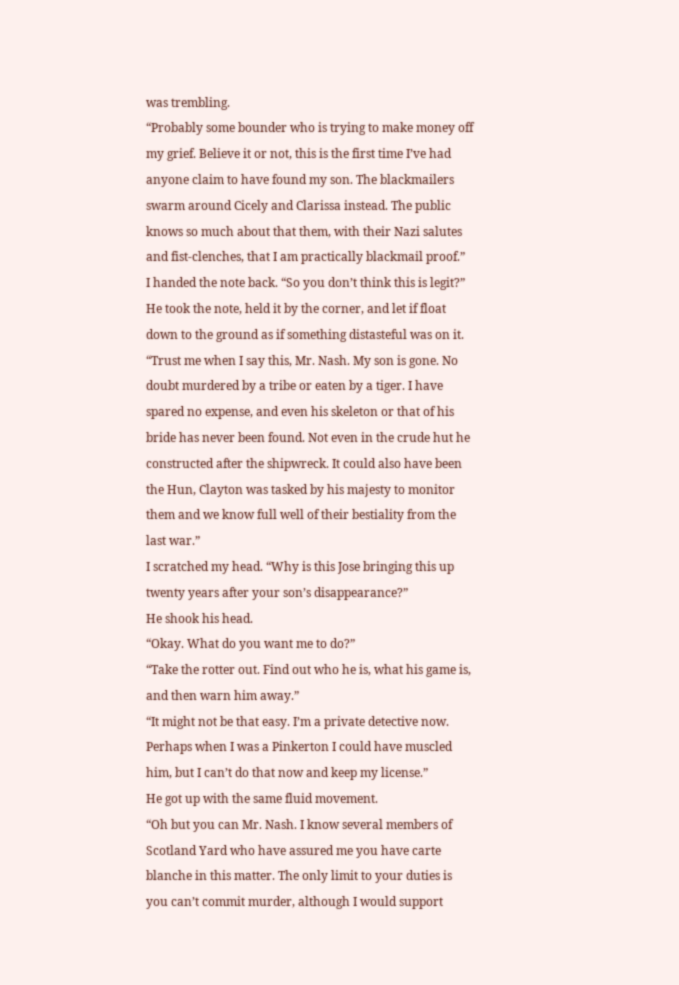was trembling.
“Probably some bounder who is trying to make money off my grief. Believe it or not, this is the first time I’ve had anyone claim to have found my son. The blackmailers swarm around Cicely and Clarissa instead. The public knows so much about that them, with their Nazi salutes and fist-clenches, that I am practically blackmail proof.”
I handed the note back. “So you don’t think this is legit?”
He took the note, held it by the corner, and let if float down to the ground as if something distasteful was on it.
“Trust me when I say this, Mr. Nash. My son is gone. No doubt murdered by a tribe or eaten by a tiger. I have spared no expense, and even his skeleton or that of his bride has never been found. Not even in the crude hut he constructed after the shipwreck. It could also have been the Hun, Clayton was tasked by his majesty to monitor them and we know full well of their bestiality from the last war.”
I scratched my head. “Why is this Jose bringing this up twenty years after your son’s disappearance?”
He shook his head.
“Okay. What do you want me to do?”
“Take the rotter out. Find out who he is, what his game is, and then warn him away.”
“It might not be that easy. I’m a private detective now. Perhaps when I was a Pinkerton I could have muscled him, but I can’t do that now and keep my license.”
He got up with the same fluid movement.
“Oh but you can Mr. Nash. I know several members of Scotland Yard who have assured me you have carte blanche in this matter. The only limit to your duties is you can’t commit murder, although I would support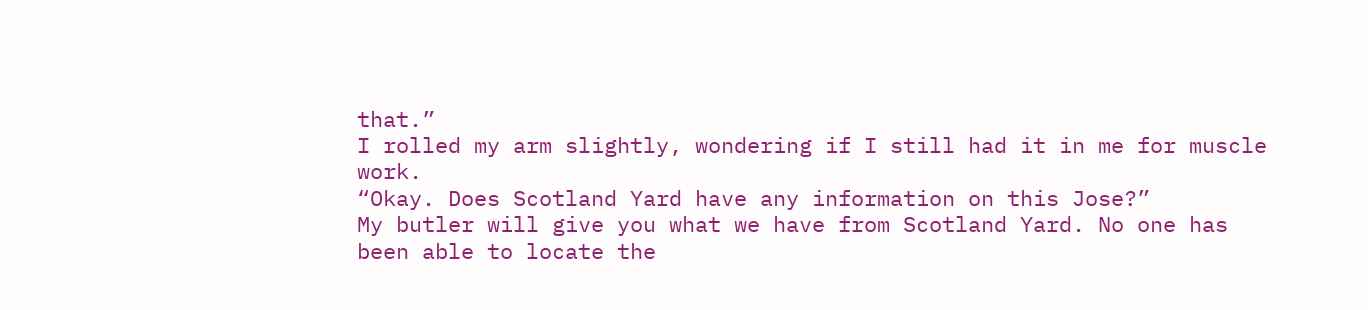that.”
I rolled my arm slightly, wondering if I still had it in me for muscle work.
“Okay. Does Scotland Yard have any information on this Jose?”
My butler will give you what we have from Scotland Yard. No one has been able to locate the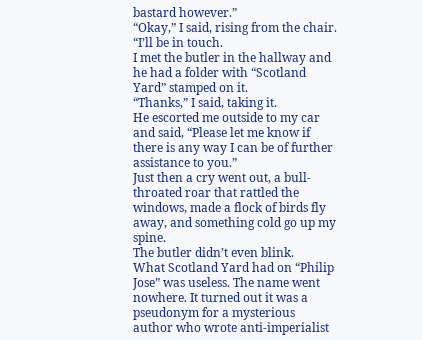bastard however.”
“Okay,” I said, rising from the chair. “I’ll be in touch.
I met the butler in the hallway and he had a folder with “Scotland Yard” stamped on it.
“Thanks,” I said, taking it.
He escorted me outside to my car and said, “Please let me know if there is any way I can be of further assistance to you.”
Just then a cry went out, a bull-throated roar that rattled the windows, made a flock of birds fly away, and something cold go up my spine.
The butler didn’t even blink.
What Scotland Yard had on “Philip Jose” was useless. The name went nowhere. It turned out it was a pseudonym for a mysterious author who wrote anti-imperialist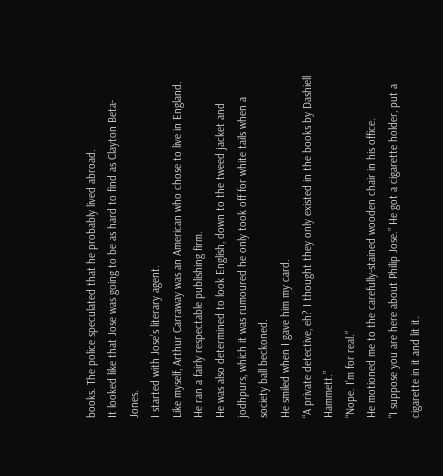books. The police speculated that he probably lived abroad.
It looked like that Jose was going to be as hard to find as Clayton Beta-Jones.
I started with Jose’s literary agent.
Like myself, Arthur Carraway was an American who chose to live in England. He ran a fairly respectable publishing firm.
He was also determined to look English, down to the tweed jacket and jodhpurs, which it was rumoured he only took off for white tails when a society ball beckoned.
He smiled when I gave him my card.
“A private detective, eh? I thought they only existed in the books by Dashiell Hammett.”
“Nope. I’m for real.”
He motioned me to the carefully-stained wooden chair in his office.
“I suppose you are here about Philip Jose.” He got a cigarette holder, put a cigarette in it and lit it.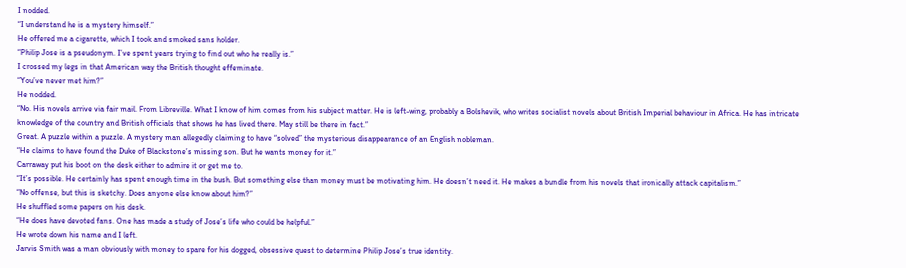I nodded.
“I understand he is a mystery himself.”
He offered me a cigarette, which I took and smoked sans holder.
“Philip Jose is a pseudonym. I’ve spent years trying to find out who he really is.”
I crossed my legs in that American way the British thought effeminate.
“You’ve never met him?”
He nodded.
“No. His novels arrive via fair mail. From Libreville. What I know of him comes from his subject matter. He is left-wing, probably a Bolshevik, who writes socialist novels about British Imperial behaviour in Africa. He has intricate knowledge of the country and British officials that shows he has lived there. May still be there in fact.”
Great. A puzzle within a puzzle. A mystery man allegedly claiming to have “solved” the mysterious disappearance of an English nobleman.
“He claims to have found the Duke of Blackstone’s missing son. But he wants money for it.”
Carraway put his boot on the desk either to admire it or get me to.
“It’s possible. He certainly has spent enough time in the bush. But something else than money must be motivating him. He doesn’t need it. He makes a bundle from his novels that ironically attack capitalism.”
“No offense, but this is sketchy. Does anyone else know about him?”
He shuffled some papers on his desk.
“He does have devoted fans. One has made a study of Jose’s life who could be helpful.”
He wrote down his name and I left.
Jarvis Smith was a man obviously with money to spare for his dogged, obsessive quest to determine Philip Jose’s true identity.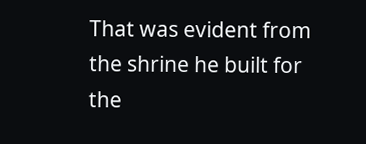That was evident from the shrine he built for the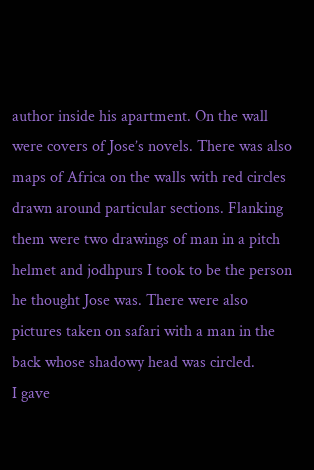author inside his apartment. On the wall were covers of Jose’s novels. There was also maps of Africa on the walls with red circles drawn around particular sections. Flanking them were two drawings of man in a pitch helmet and jodhpurs I took to be the person he thought Jose was. There were also pictures taken on safari with a man in the back whose shadowy head was circled.
I gave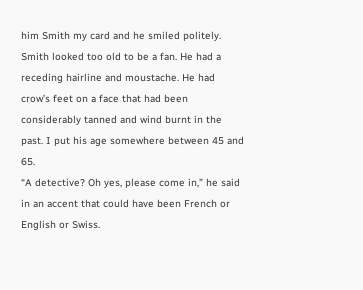him Smith my card and he smiled politely.
Smith looked too old to be a fan. He had a receding hairline and moustache. He had crow’s feet on a face that had been considerably tanned and wind burnt in the past. I put his age somewhere between 45 and 65.
“A detective? Oh yes, please come in,” he said in an accent that could have been French or English or Swiss.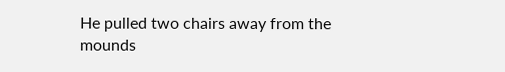He pulled two chairs away from the mounds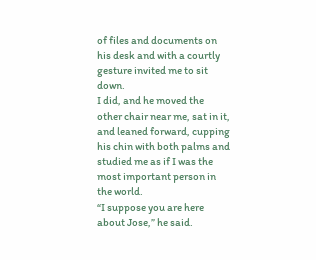of files and documents on his desk and with a courtly gesture invited me to sit down.
I did, and he moved the other chair near me, sat in it, and leaned forward, cupping his chin with both palms and studied me as if I was the most important person in the world.
“I suppose you are here about Jose,” he said.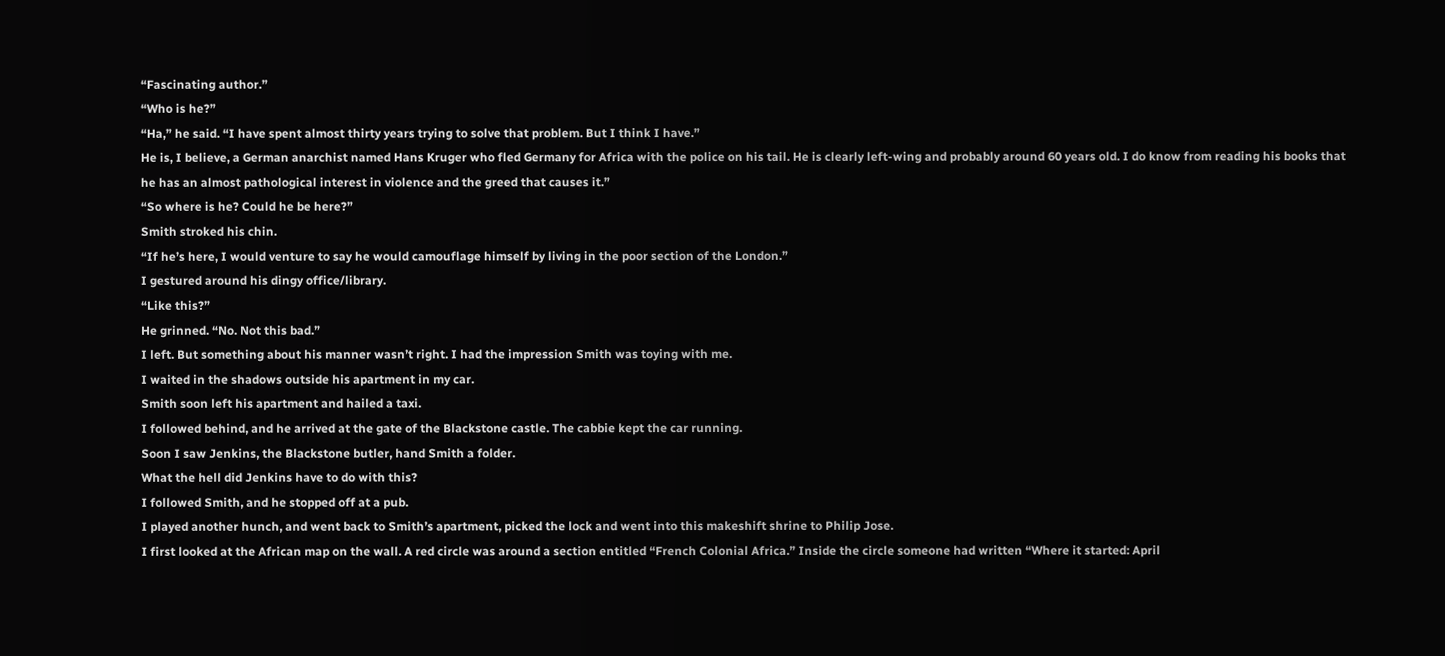“Fascinating author.”
“Who is he?”
“Ha,” he said. “I have spent almost thirty years trying to solve that problem. But I think I have.”
He is, I believe, a German anarchist named Hans Kruger who fled Germany for Africa with the police on his tail. He is clearly left-wing and probably around 60 years old. I do know from reading his books that he has an almost pathological interest in violence and the greed that causes it.”
“So where is he? Could he be here?”
Smith stroked his chin.
“If he’s here, I would venture to say he would camouflage himself by living in the poor section of the London.”
I gestured around his dingy office/library.
“Like this?”
He grinned. “No. Not this bad.”
I left. But something about his manner wasn’t right. I had the impression Smith was toying with me.
I waited in the shadows outside his apartment in my car.
Smith soon left his apartment and hailed a taxi.
I followed behind, and he arrived at the gate of the Blackstone castle. The cabbie kept the car running.
Soon I saw Jenkins, the Blackstone butler, hand Smith a folder.
What the hell did Jenkins have to do with this?
I followed Smith, and he stopped off at a pub.
I played another hunch, and went back to Smith’s apartment, picked the lock and went into this makeshift shrine to Philip Jose.
I first looked at the African map on the wall. A red circle was around a section entitled “French Colonial Africa.” Inside the circle someone had written “Where it started: April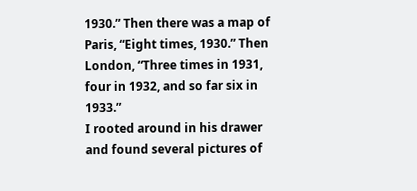1930.” Then there was a map of Paris, “Eight times, 1930.” Then London, “Three times in 1931, four in 1932, and so far six in 1933.”
I rooted around in his drawer and found several pictures of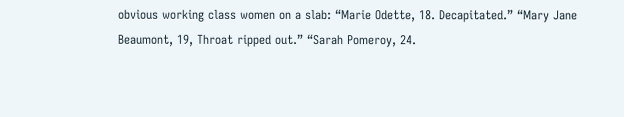obvious working class women on a slab: “Marie Odette, 18. Decapitated.” “Mary Jane Beaumont, 19, Throat ripped out.” “Sarah Pomeroy, 24.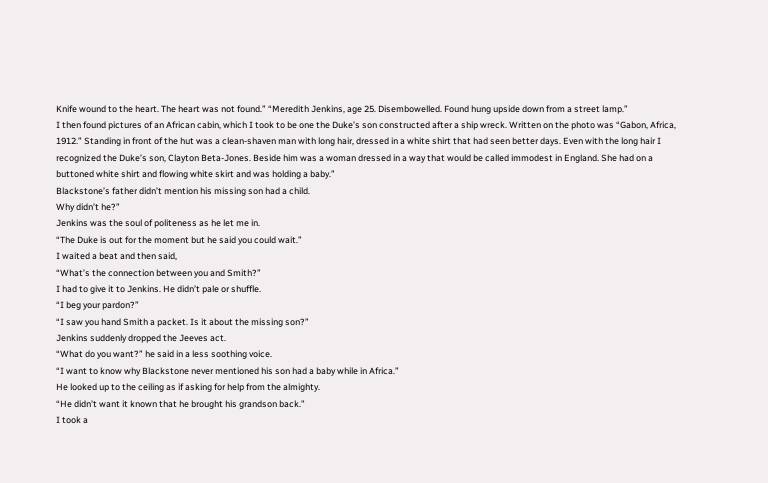Knife wound to the heart. The heart was not found.” “Meredith Jenkins, age 25. Disembowelled. Found hung upside down from a street lamp.”
I then found pictures of an African cabin, which I took to be one the Duke’s son constructed after a ship wreck. Written on the photo was “Gabon, Africa, 1912.” Standing in front of the hut was a clean-shaven man with long hair, dressed in a white shirt that had seen better days. Even with the long hair I recognized the Duke’s son, Clayton Beta-Jones. Beside him was a woman dressed in a way that would be called immodest in England. She had on a buttoned white shirt and flowing white skirt and was holding a baby.”
Blackstone’s father didn’t mention his missing son had a child.
Why didn’t he?”
Jenkins was the soul of politeness as he let me in.
“The Duke is out for the moment but he said you could wait.”
I waited a beat and then said,
“What’s the connection between you and Smith?”
I had to give it to Jenkins. He didn’t pale or shuffle.
“I beg your pardon?”
“I saw you hand Smith a packet. Is it about the missing son?”
Jenkins suddenly dropped the Jeeves act.
“What do you want?” he said in a less soothing voice.
“I want to know why Blackstone never mentioned his son had a baby while in Africa.”
He looked up to the ceiling as if asking for help from the almighty.
“He didn’t want it known that he brought his grandson back.”
I took a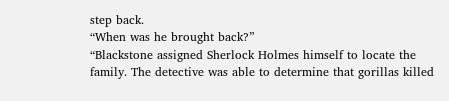step back.
“When was he brought back?”
“Blackstone assigned Sherlock Holmes himself to locate the family. The detective was able to determine that gorillas killed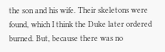the son and his wife. Their skeletons were found, which I think the Duke later ordered burned. But, because there was no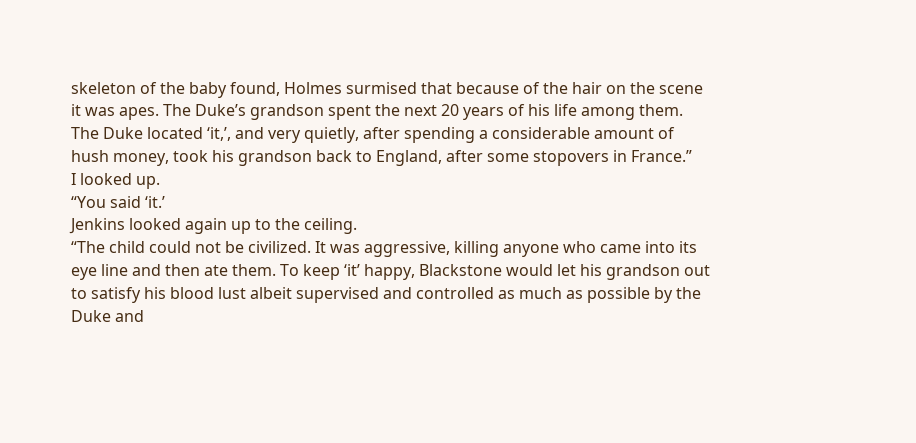skeleton of the baby found, Holmes surmised that because of the hair on the scene it was apes. The Duke’s grandson spent the next 20 years of his life among them. The Duke located ‘it,’, and very quietly, after spending a considerable amount of hush money, took his grandson back to England, after some stopovers in France.”
I looked up.
“You said ‘it.’
Jenkins looked again up to the ceiling.
“The child could not be civilized. It was aggressive, killing anyone who came into its eye line and then ate them. To keep ‘it’ happy, Blackstone would let his grandson out to satisfy his blood lust albeit supervised and controlled as much as possible by the Duke and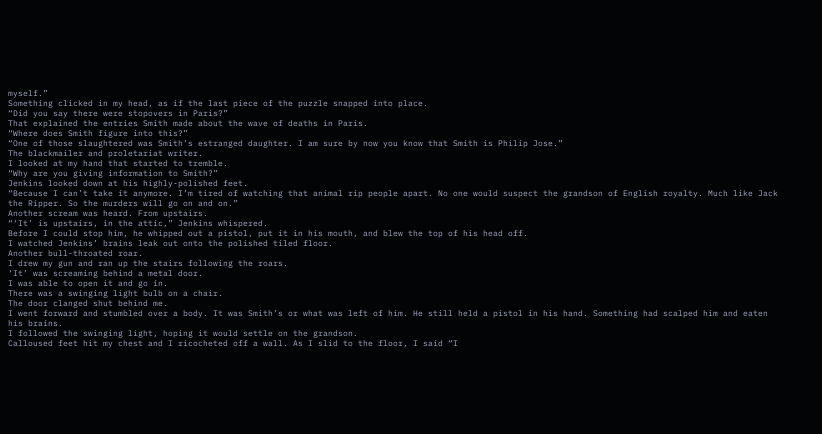myself.”
Something clicked in my head, as if the last piece of the puzzle snapped into place.
“Did you say there were stopovers in Paris?”
That explained the entries Smith made about the wave of deaths in Paris.
“Where does Smith figure into this?”
“One of those slaughtered was Smith’s estranged daughter. I am sure by now you know that Smith is Philip Jose.”
The blackmailer and proletariat writer.
I looked at my hand that started to tremble.
“Why are you giving information to Smith?”
Jenkins looked down at his highly-polished feet.
“Because I can’t take it anymore. I’m tired of watching that animal rip people apart. No one would suspect the grandson of English royalty. Much like Jack the Ripper. So the murders will go on and on.”
Another scream was heard. From upstairs.
“‘It’ is upstairs, in the attic,” Jenkins whispered.
Before I could stop him, he whipped out a pistol, put it in his mouth, and blew the top of his head off.
I watched Jenkins’ brains leak out onto the polished tiled floor.
Another bull-throated roar.
I drew my gun and ran up the stairs following the roars.
‘It’ was screaming behind a metal door.
I was able to open it and go in.
There was a swinging light bulb on a chair.
The door clanged shut behind me.
I went forward and stumbled over a body. It was Smith’s or what was left of him. He still held a pistol in his hand. Something had scalped him and eaten his brains.
I followed the swinging light, hoping it would settle on the grandson.
Calloused feet hit my chest and I ricocheted off a wall. As I slid to the floor, I said “I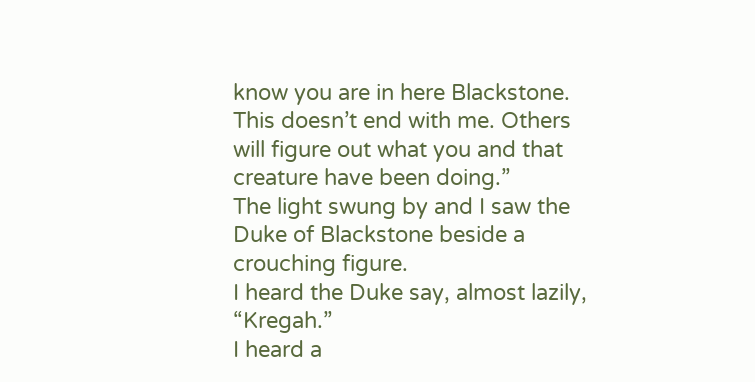know you are in here Blackstone. This doesn’t end with me. Others will figure out what you and that creature have been doing.”
The light swung by and I saw the Duke of Blackstone beside a crouching figure.
I heard the Duke say, almost lazily, “Kregah.”
I heard a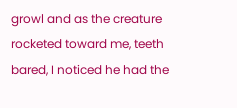growl and as the creature rocketed toward me, teeth bared, I noticed he had the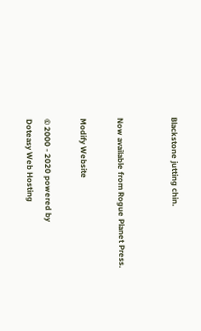Blackstone jutting chin.


Now available from Rogue Planet Press.

Modify Website

© 2000 - 2020 powered by
Doteasy Web Hosting